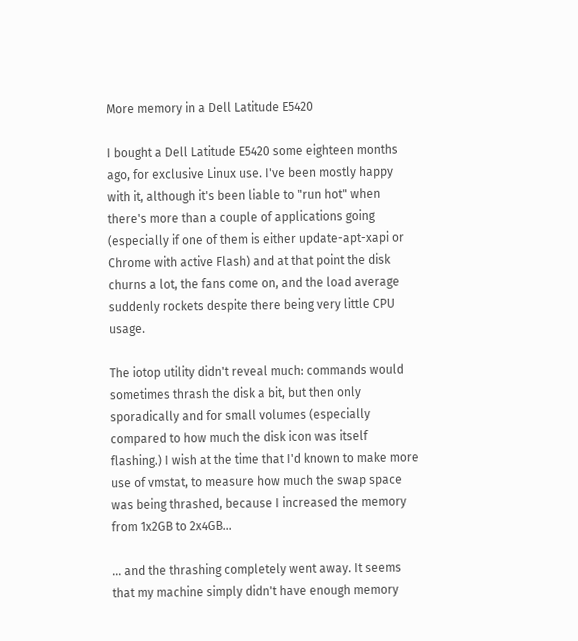More memory in a Dell Latitude E5420

I bought a Dell Latitude E5420 some eighteen months ago, for exclusive Linux use. I've been mostly happy with it, although it's been liable to "run hot" when there's more than a couple of applications going (especially if one of them is either update-apt-xapi or Chrome with active Flash) and at that point the disk churns a lot, the fans come on, and the load average suddenly rockets despite there being very little CPU usage.

The iotop utility didn't reveal much: commands would sometimes thrash the disk a bit, but then only sporadically and for small volumes (especially compared to how much the disk icon was itself flashing.) I wish at the time that I'd known to make more use of vmstat, to measure how much the swap space was being thrashed, because I increased the memory from 1x2GB to 2x4GB...

... and the thrashing completely went away. It seems that my machine simply didn't have enough memory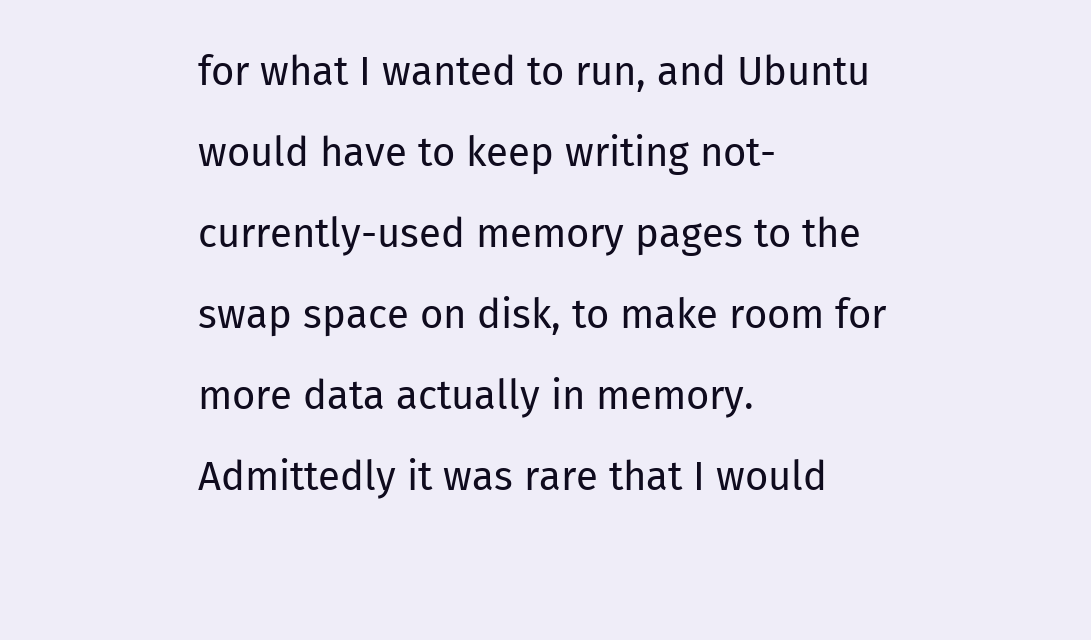for what I wanted to run, and Ubuntu would have to keep writing not-currently-used memory pages to the swap space on disk, to make room for more data actually in memory. Admittedly it was rare that I would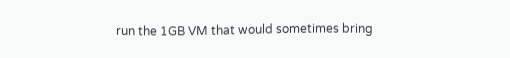run the 1GB VM that would sometimes bring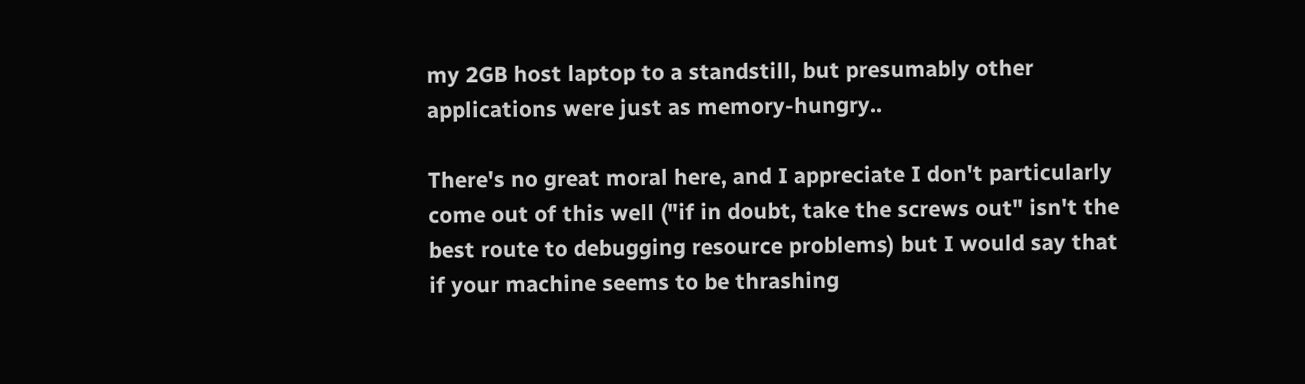my 2GB host laptop to a standstill, but presumably other applications were just as memory-hungry..

There's no great moral here, and I appreciate I don't particularly come out of this well ("if in doubt, take the screws out" isn't the best route to debugging resource problems) but I would say that if your machine seems to be thrashing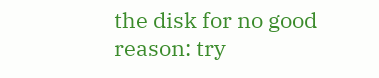the disk for no good reason: try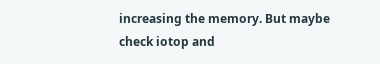increasing the memory. But maybe check iotop and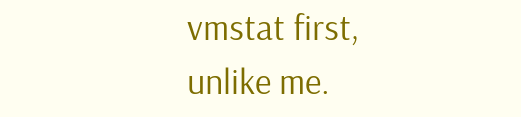vmstat first, unlike me.